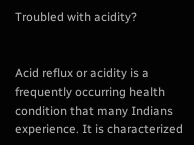Troubled with acidity?


Acid reflux or acidity is a frequently occurring health condition that many Indians experience. It is characterized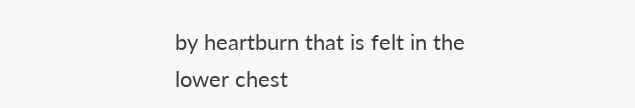by heartburn that is felt in the lower chest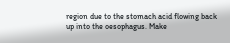region due to the stomach acid flowing back up into the oesophagus. Make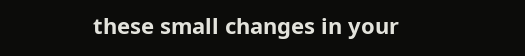these small changes in your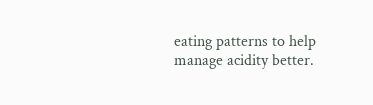eating patterns to help manage acidity better.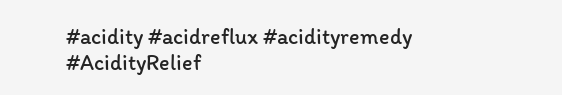#acidity #acidreflux #acidityremedy #AcidityRelief